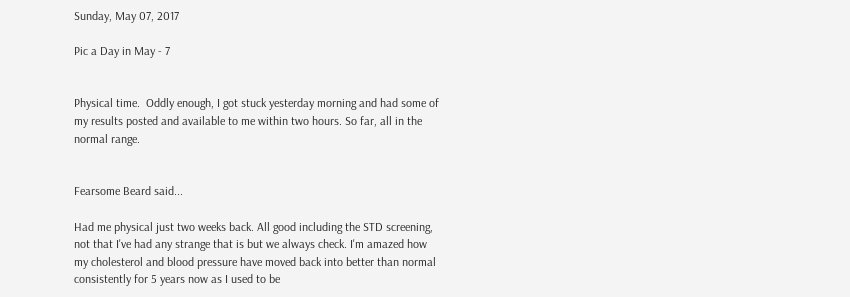Sunday, May 07, 2017

Pic a Day in May - 7


Physical time.  Oddly enough, I got stuck yesterday morning and had some of my results posted and available to me within two hours. So far, all in the normal range.


Fearsome Beard said...

Had me physical just two weeks back. All good including the STD screening, not that I've had any strange that is but we always check. I'm amazed how my cholesterol and blood pressure have moved back into better than normal consistently for 5 years now as I used to be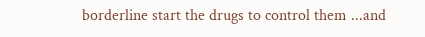borderline start the drugs to control them ...and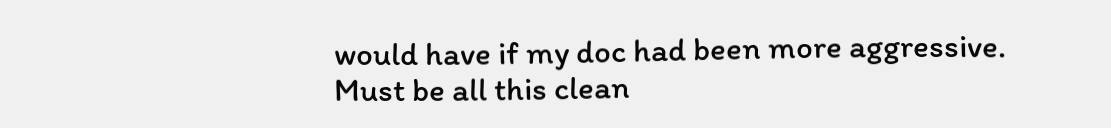would have if my doc had been more aggressive. Must be all this clean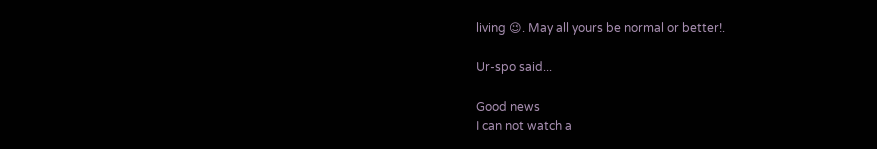living 😉. May all yours be normal or better!.

Ur-spo said...

Good news
I can not watch a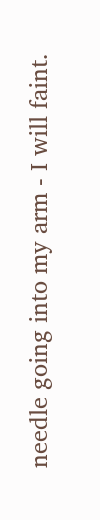needle going into my arm - I will faint.